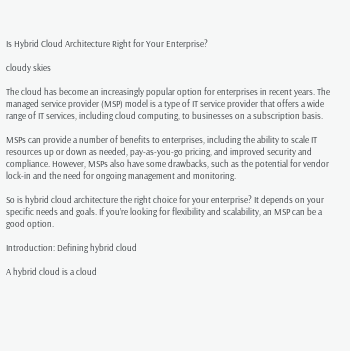Is Hybrid Cloud Architecture Right for Your Enterprise?

cloudy skies

The cloud has become an increasingly popular option for enterprises in recent years. The managed service provider (MSP) model is a type of IT service provider that offers a wide range of IT services, including cloud computing, to businesses on a subscription basis.

MSPs can provide a number of benefits to enterprises, including the ability to scale IT resources up or down as needed, pay-as-you-go pricing, and improved security and compliance. However, MSPs also have some drawbacks, such as the potential for vendor lock-in and the need for ongoing management and monitoring.

So is hybrid cloud architecture the right choice for your enterprise? It depends on your specific needs and goals. If you’re looking for flexibility and scalability, an MSP can be a good option.

Introduction: Defining hybrid cloud

A hybrid cloud is a cloud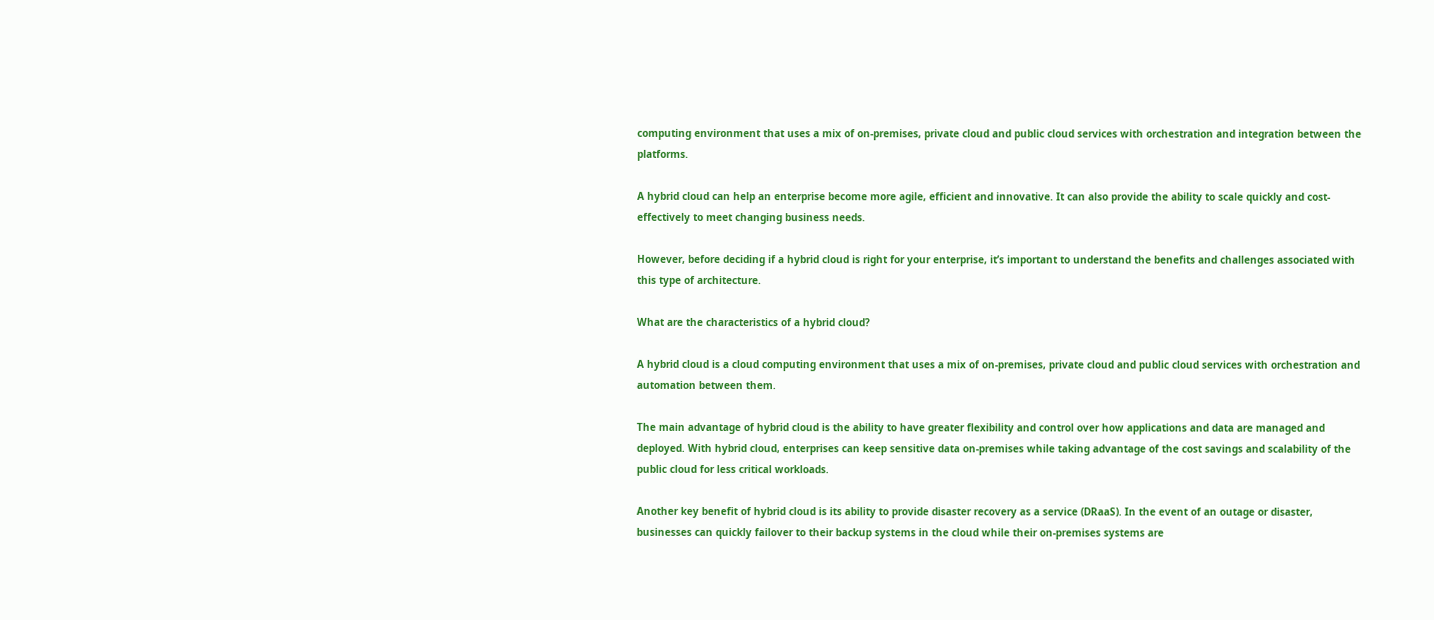computing environment that uses a mix of on-premises, private cloud and public cloud services with orchestration and integration between the platforms.

A hybrid cloud can help an enterprise become more agile, efficient and innovative. It can also provide the ability to scale quickly and cost-effectively to meet changing business needs.

However, before deciding if a hybrid cloud is right for your enterprise, it’s important to understand the benefits and challenges associated with this type of architecture.

What are the characteristics of a hybrid cloud?

A hybrid cloud is a cloud computing environment that uses a mix of on-premises, private cloud and public cloud services with orchestration and automation between them.

The main advantage of hybrid cloud is the ability to have greater flexibility and control over how applications and data are managed and deployed. With hybrid cloud, enterprises can keep sensitive data on-premises while taking advantage of the cost savings and scalability of the public cloud for less critical workloads.

Another key benefit of hybrid cloud is its ability to provide disaster recovery as a service (DRaaS). In the event of an outage or disaster, businesses can quickly failover to their backup systems in the cloud while their on-premises systems are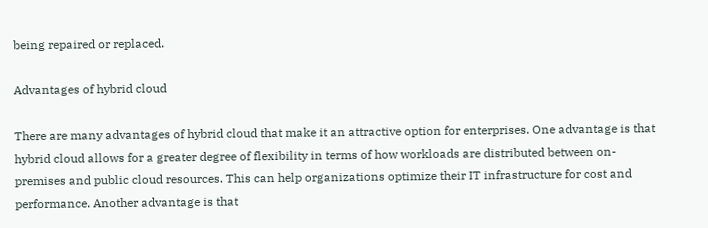being repaired or replaced.

Advantages of hybrid cloud

There are many advantages of hybrid cloud that make it an attractive option for enterprises. One advantage is that hybrid cloud allows for a greater degree of flexibility in terms of how workloads are distributed between on-premises and public cloud resources. This can help organizations optimize their IT infrastructure for cost and performance. Another advantage is that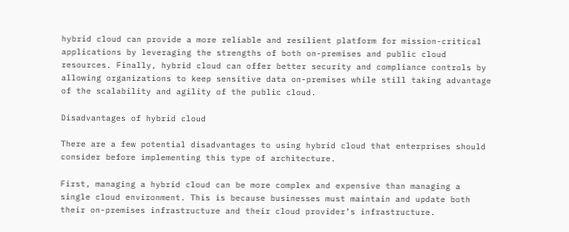hybrid cloud can provide a more reliable and resilient platform for mission-critical applications by leveraging the strengths of both on-premises and public cloud resources. Finally, hybrid cloud can offer better security and compliance controls by allowing organizations to keep sensitive data on-premises while still taking advantage of the scalability and agility of the public cloud.

Disadvantages of hybrid cloud

There are a few potential disadvantages to using hybrid cloud that enterprises should consider before implementing this type of architecture.

First, managing a hybrid cloud can be more complex and expensive than managing a single cloud environment. This is because businesses must maintain and update both their on-premises infrastructure and their cloud provider’s infrastructure.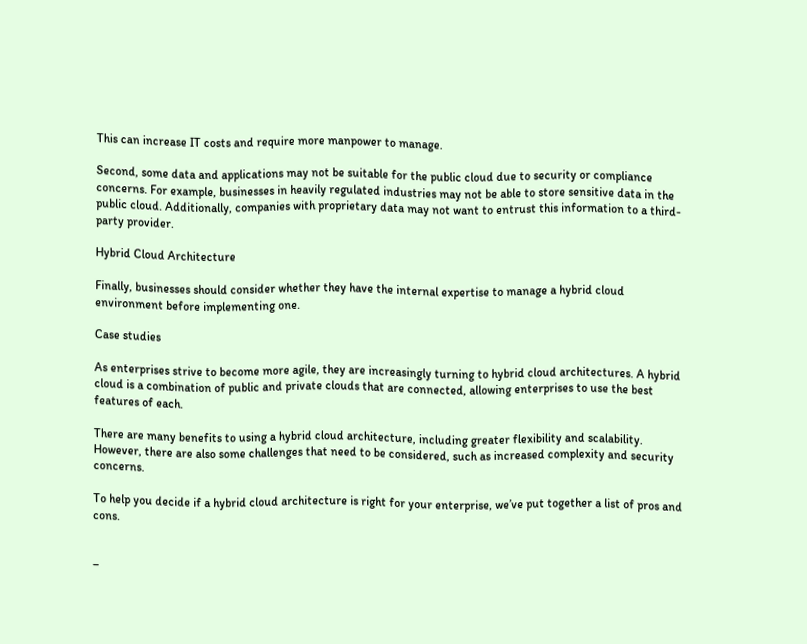This can increase IT costs and require more manpower to manage.

Second, some data and applications may not be suitable for the public cloud due to security or compliance concerns. For example, businesses in heavily regulated industries may not be able to store sensitive data in the public cloud. Additionally, companies with proprietary data may not want to entrust this information to a third-party provider.

Hybrid Cloud Architecture

Finally, businesses should consider whether they have the internal expertise to manage a hybrid cloud environment before implementing one.

Case studies

As enterprises strive to become more agile, they are increasingly turning to hybrid cloud architectures. A hybrid cloud is a combination of public and private clouds that are connected, allowing enterprises to use the best features of each.

There are many benefits to using a hybrid cloud architecture, including greater flexibility and scalability. However, there are also some challenges that need to be considered, such as increased complexity and security concerns.

To help you decide if a hybrid cloud architecture is right for your enterprise, we’ve put together a list of pros and cons.


–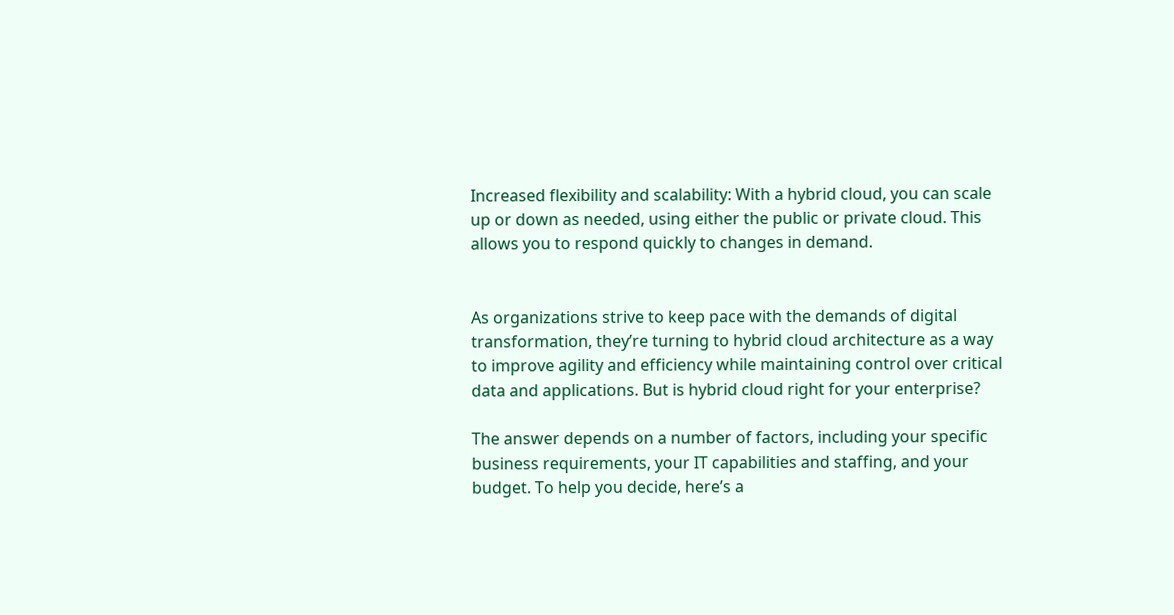Increased flexibility and scalability: With a hybrid cloud, you can scale up or down as needed, using either the public or private cloud. This allows you to respond quickly to changes in demand.


As organizations strive to keep pace with the demands of digital transformation, they’re turning to hybrid cloud architecture as a way to improve agility and efficiency while maintaining control over critical data and applications. But is hybrid cloud right for your enterprise?

The answer depends on a number of factors, including your specific business requirements, your IT capabilities and staffing, and your budget. To help you decide, here’s a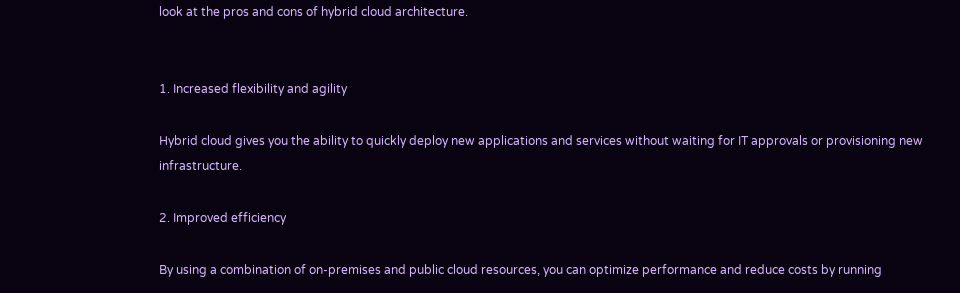look at the pros and cons of hybrid cloud architecture.


1. Increased flexibility and agility

Hybrid cloud gives you the ability to quickly deploy new applications and services without waiting for IT approvals or provisioning new infrastructure.

2. Improved efficiency

By using a combination of on-premises and public cloud resources, you can optimize performance and reduce costs by running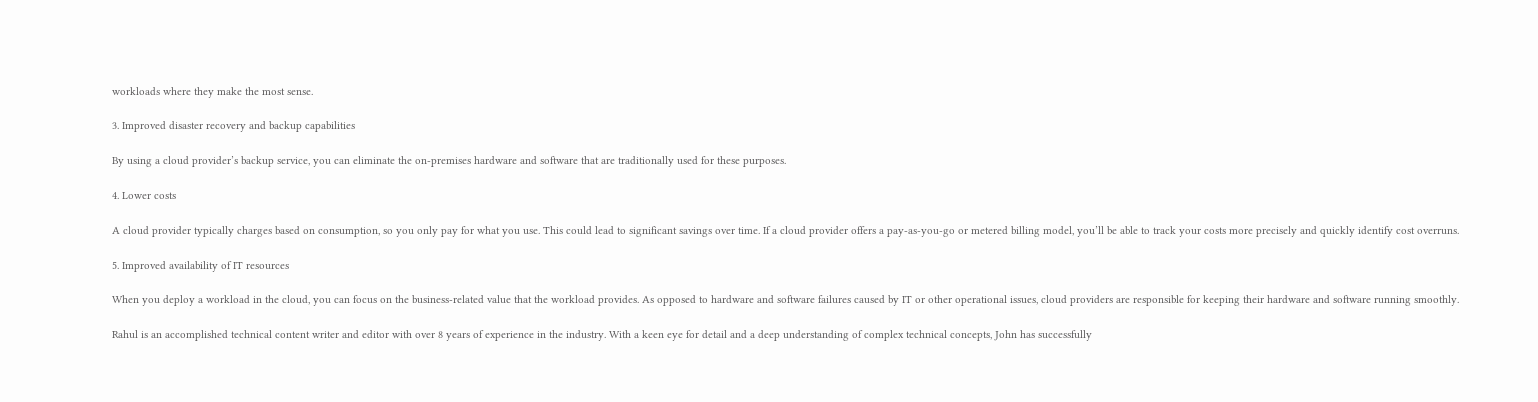workloads where they make the most sense.

3. Improved disaster recovery and backup capabilities

By using a cloud provider’s backup service, you can eliminate the on-premises hardware and software that are traditionally used for these purposes.

4. Lower costs

A cloud provider typically charges based on consumption, so you only pay for what you use. This could lead to significant savings over time. If a cloud provider offers a pay-as-you-go or metered billing model, you’ll be able to track your costs more precisely and quickly identify cost overruns.

5. Improved availability of IT resources

When you deploy a workload in the cloud, you can focus on the business-related value that the workload provides. As opposed to hardware and software failures caused by IT or other operational issues, cloud providers are responsible for keeping their hardware and software running smoothly.

Rahul is an accomplished technical content writer and editor with over 8 years of experience in the industry. With a keen eye for detail and a deep understanding of complex technical concepts, John has successfully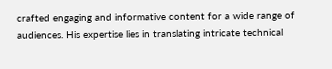crafted engaging and informative content for a wide range of audiences. His expertise lies in translating intricate technical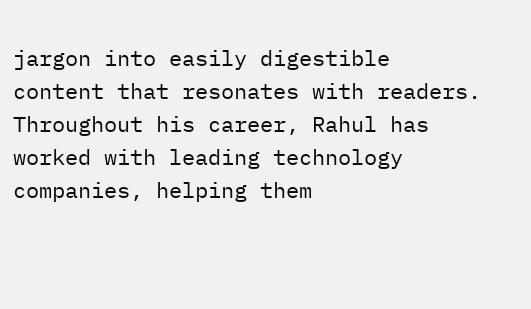jargon into easily digestible content that resonates with readers. Throughout his career, Rahul has worked with leading technology companies, helping them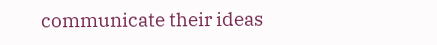communicate their ideas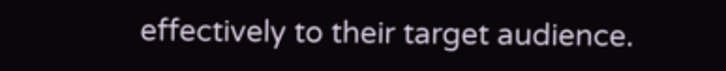effectively to their target audience.